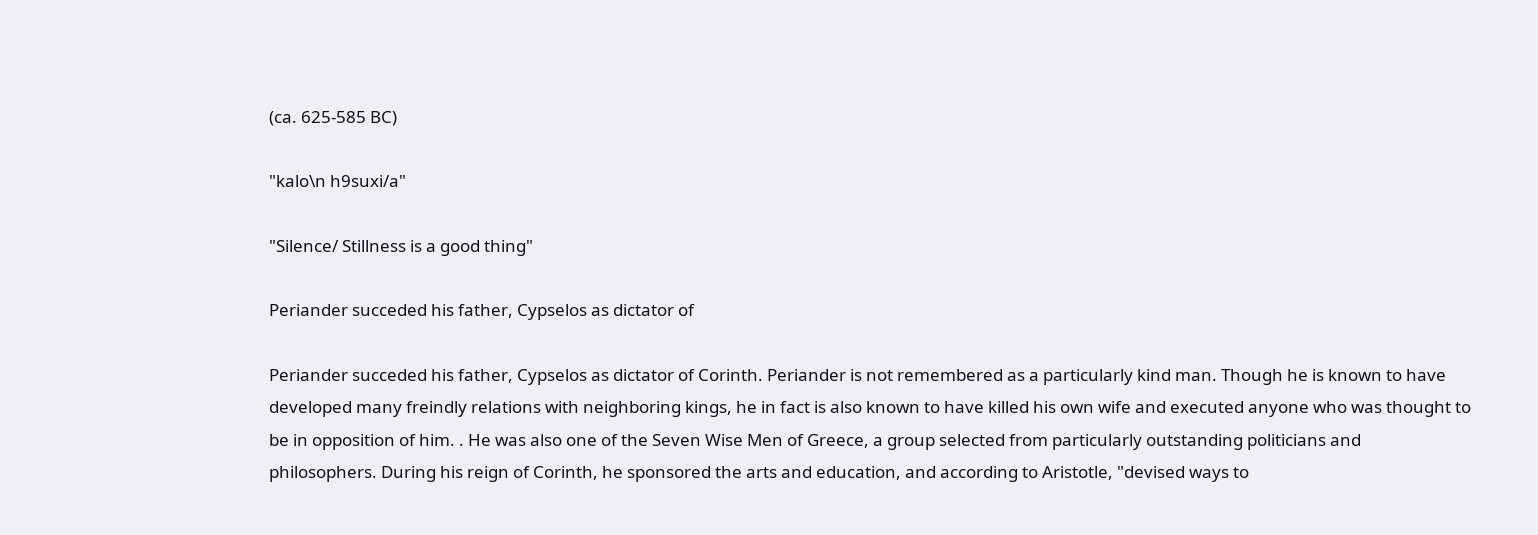(ca. 625-585 BC)

"kalo\n h9suxi/a"

"Silence/ Stillness is a good thing"

Periander succeded his father, Cypselos as dictator of

Periander succeded his father, Cypselos as dictator of Corinth. Periander is not remembered as a particularly kind man. Though he is known to have developed many freindly relations with neighboring kings, he in fact is also known to have killed his own wife and executed anyone who was thought to be in opposition of him. . He was also one of the Seven Wise Men of Greece, a group selected from particularly outstanding politicians and philosophers. During his reign of Corinth, he sponsored the arts and education, and according to Aristotle, "devised ways to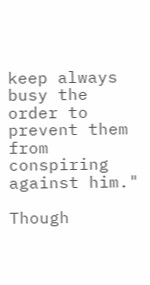keep always busy the order to prevent them from conspiring against him."

Though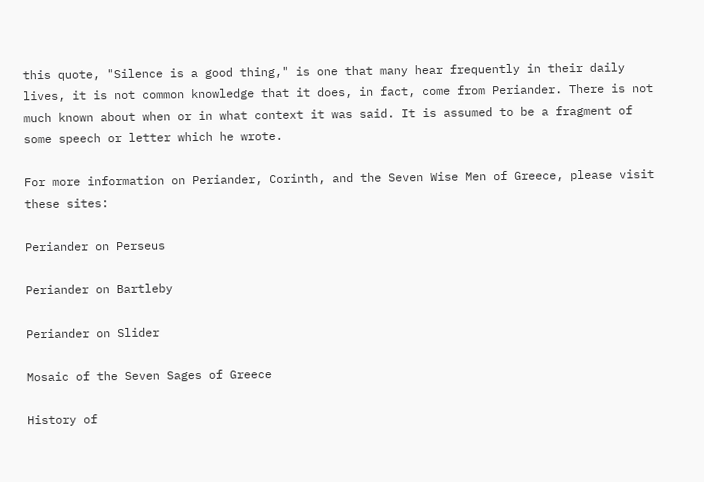this quote, "Silence is a good thing," is one that many hear frequently in their daily lives, it is not common knowledge that it does, in fact, come from Periander. There is not much known about when or in what context it was said. It is assumed to be a fragment of some speech or letter which he wrote.

For more information on Periander, Corinth, and the Seven Wise Men of Greece, please visit these sites:

Periander on Perseus

Periander on Bartleby

Periander on Slider

Mosaic of the Seven Sages of Greece

History of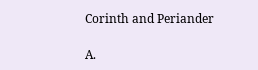Corinth and Periander

A.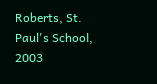Roberts, St. Paul's School, 2003